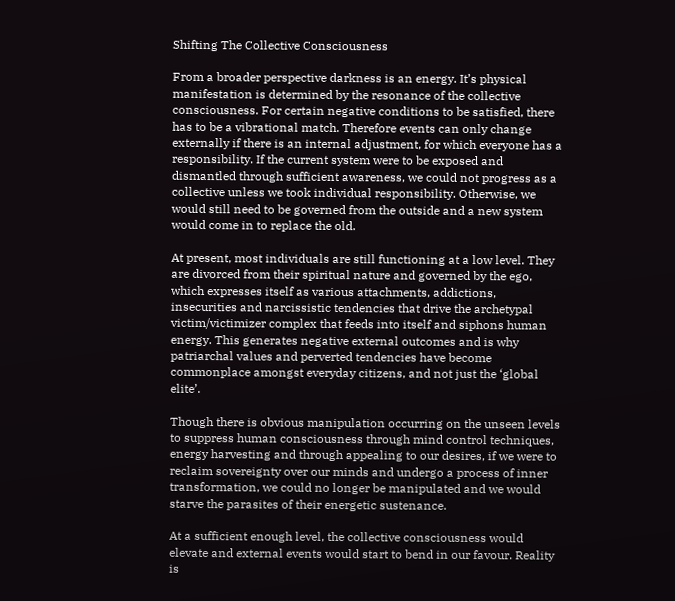Shifting The Collective Consciousness

From a broader perspective darkness is an energy. It’s physical manifestation is determined by the resonance of the collective consciousness. For certain negative conditions to be satisfied, there has to be a vibrational match. Therefore events can only change externally if there is an internal adjustment, for which everyone has a responsibility. If the current system were to be exposed and dismantled through sufficient awareness, we could not progress as a collective unless we took individual responsibility. Otherwise, we would still need to be governed from the outside and a new system would come in to replace the old.

At present, most individuals are still functioning at a low level. They are divorced from their spiritual nature and governed by the ego, which expresses itself as various attachments, addictions, insecurities and narcissistic tendencies that drive the archetypal victim/victimizer complex that feeds into itself and siphons human energy. This generates negative external outcomes and is why patriarchal values and perverted tendencies have become commonplace amongst everyday citizens, and not just the ‘global elite’.

Though there is obvious manipulation occurring on the unseen levels to suppress human consciousness through mind control techniques, energy harvesting and through appealing to our desires, if we were to reclaim sovereignty over our minds and undergo a process of inner transformation, we could no longer be manipulated and we would starve the parasites of their energetic sustenance.

At a sufficient enough level, the collective consciousness would elevate and external events would start to bend in our favour. Reality is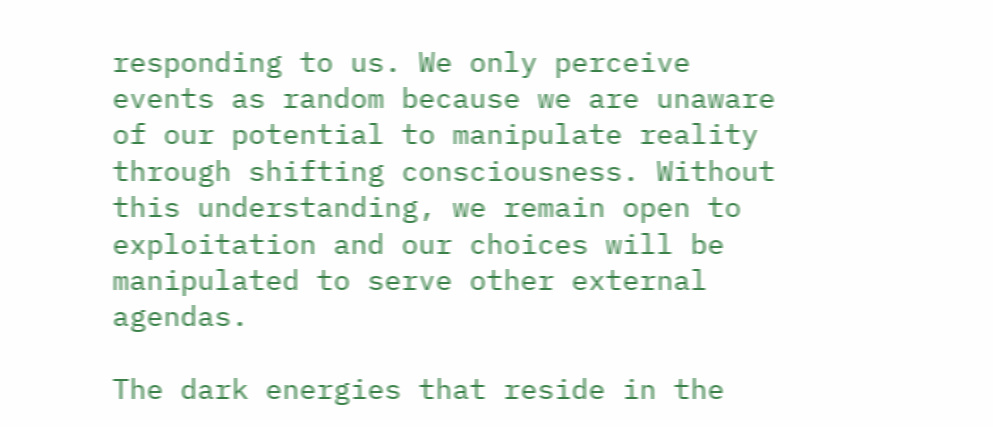responding to us. We only perceive events as random because we are unaware of our potential to manipulate reality through shifting consciousness. Without this understanding, we remain open to exploitation and our choices will be manipulated to serve other external agendas.

The dark energies that reside in the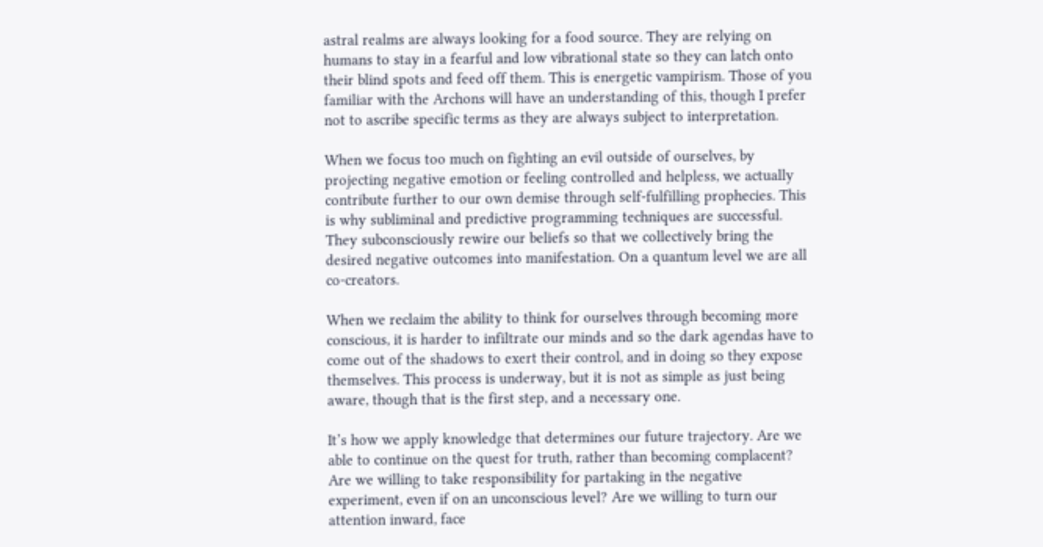astral realms are always looking for a food source. They are relying on humans to stay in a fearful and low vibrational state so they can latch onto their blind spots and feed off them. This is energetic vampirism. Those of you familiar with the Archons will have an understanding of this, though I prefer not to ascribe specific terms as they are always subject to interpretation.

When we focus too much on fighting an evil outside of ourselves, by projecting negative emotion or feeling controlled and helpless, we actually contribute further to our own demise through self-fulfilling prophecies. This is why subliminal and predictive programming techniques are successful. They subconsciously rewire our beliefs so that we collectively bring the desired negative outcomes into manifestation. On a quantum level we are all co-creators.

When we reclaim the ability to think for ourselves through becoming more conscious, it is harder to infiltrate our minds and so the dark agendas have to come out of the shadows to exert their control, and in doing so they expose themselves. This process is underway, but it is not as simple as just being aware, though that is the first step, and a necessary one.

It’s how we apply knowledge that determines our future trajectory. Are we able to continue on the quest for truth, rather than becoming complacent? Are we willing to take responsibility for partaking in the negative experiment, even if on an unconscious level? Are we willing to turn our attention inward, face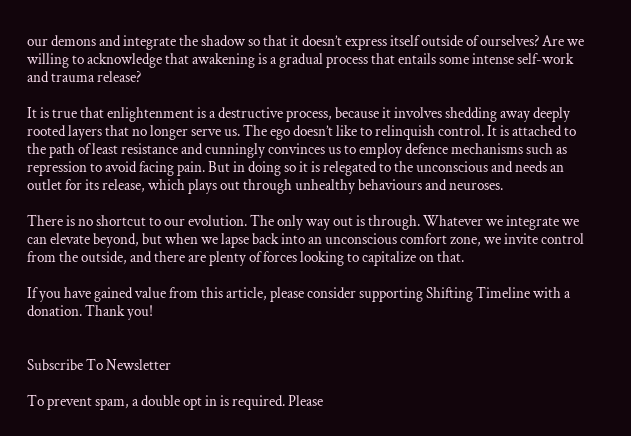our demons and integrate the shadow so that it doesn’t express itself outside of ourselves? Are we willing to acknowledge that awakening is a gradual process that entails some intense self-work and trauma release?

It is true that enlightenment is a destructive process, because it involves shedding away deeply rooted layers that no longer serve us. The ego doesn’t like to relinquish control. It is attached to the path of least resistance and cunningly convinces us to employ defence mechanisms such as repression to avoid facing pain. But in doing so it is relegated to the unconscious and needs an outlet for its release, which plays out through unhealthy behaviours and neuroses.

There is no shortcut to our evolution. The only way out is through. Whatever we integrate we can elevate beyond, but when we lapse back into an unconscious comfort zone, we invite control from the outside, and there are plenty of forces looking to capitalize on that.

If you have gained value from this article, please consider supporting Shifting Timeline with a donation. Thank you!


Subscribe To Newsletter

To prevent spam, a double opt in is required. Please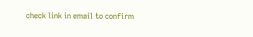check link in email to confirm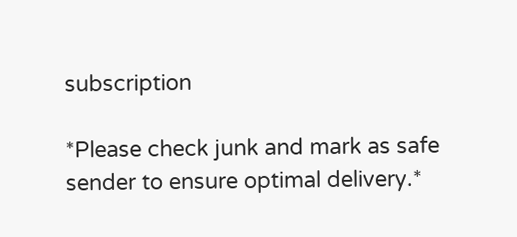subscription

*Please check junk and mark as safe sender to ensure optimal delivery.*